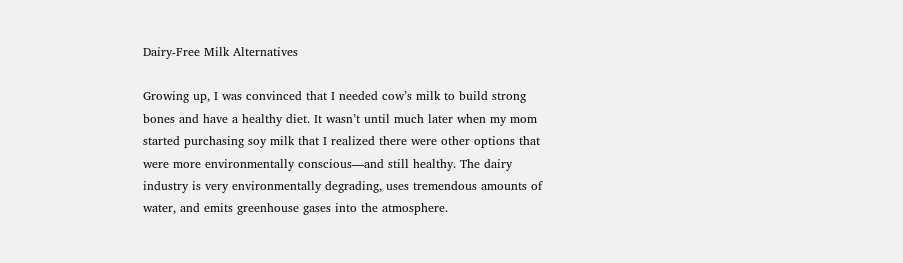Dairy-Free Milk Alternatives

Growing up, I was convinced that I needed cow’s milk to build strong bones and have a healthy diet. It wasn’t until much later when my mom started purchasing soy milk that I realized there were other options that were more environmentally conscious—and still healthy. The dairy industry is very environmentally degrading, uses tremendous amounts of water, and emits greenhouse gases into the atmosphere.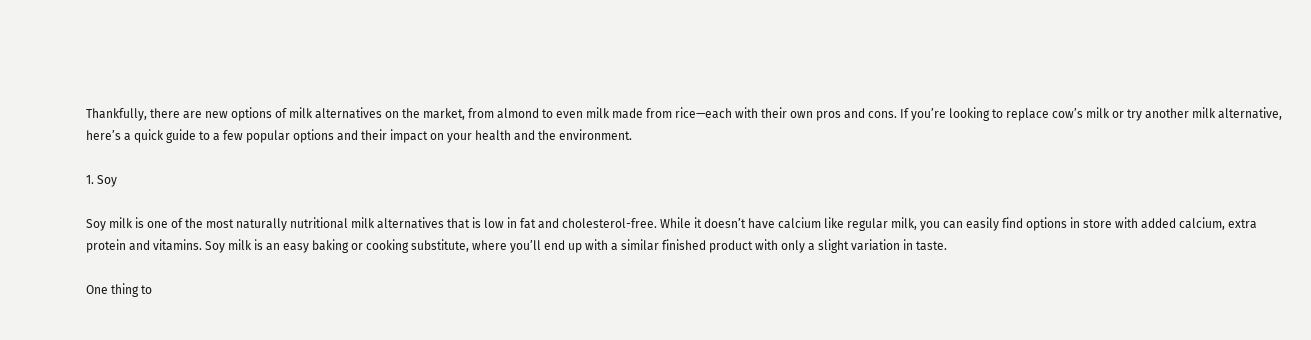Thankfully, there are new options of milk alternatives on the market, from almond to even milk made from rice—each with their own pros and cons. If you’re looking to replace cow’s milk or try another milk alternative, here’s a quick guide to a few popular options and their impact on your health and the environment.

1. Soy

Soy milk is one of the most naturally nutritional milk alternatives that is low in fat and cholesterol-free. While it doesn’t have calcium like regular milk, you can easily find options in store with added calcium, extra protein and vitamins. Soy milk is an easy baking or cooking substitute, where you’ll end up with a similar finished product with only a slight variation in taste.

One thing to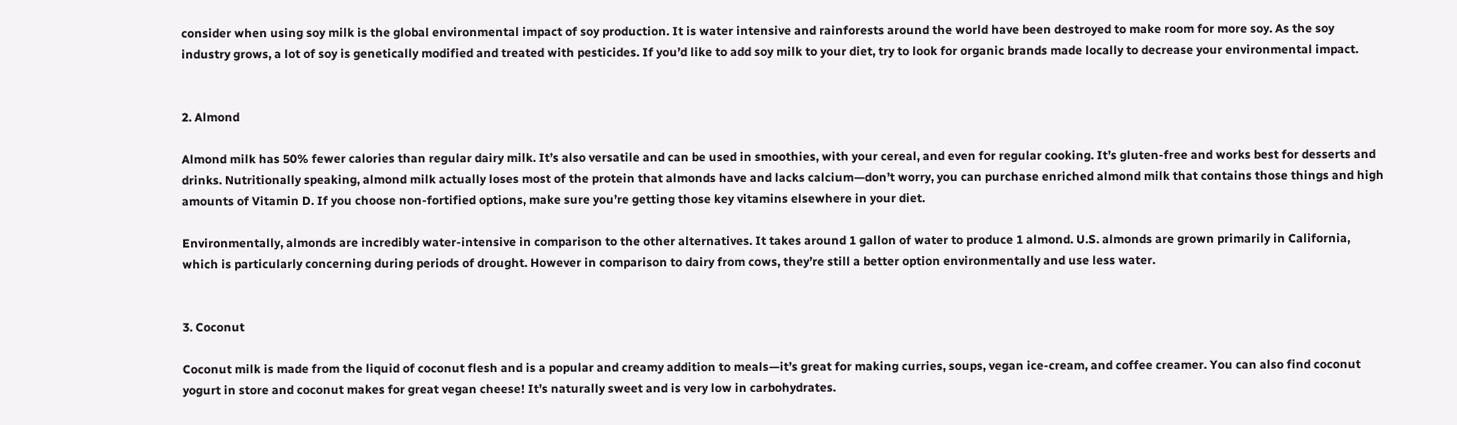consider when using soy milk is the global environmental impact of soy production. It is water intensive and rainforests around the world have been destroyed to make room for more soy. As the soy industry grows, a lot of soy is genetically modified and treated with pesticides. If you’d like to add soy milk to your diet, try to look for organic brands made locally to decrease your environmental impact.


2. Almond

Almond milk has 50% fewer calories than regular dairy milk. It’s also versatile and can be used in smoothies, with your cereal, and even for regular cooking. It’s gluten-free and works best for desserts and drinks. Nutritionally speaking, almond milk actually loses most of the protein that almonds have and lacks calcium—don’t worry, you can purchase enriched almond milk that contains those things and high amounts of Vitamin D. If you choose non-fortified options, make sure you’re getting those key vitamins elsewhere in your diet.

Environmentally, almonds are incredibly water-intensive in comparison to the other alternatives. It takes around 1 gallon of water to produce 1 almond. U.S. almonds are grown primarily in California, which is particularly concerning during periods of drought. However in comparison to dairy from cows, they’re still a better option environmentally and use less water.


3. Coconut

Coconut milk is made from the liquid of coconut flesh and is a popular and creamy addition to meals—it’s great for making curries, soups, vegan ice-cream, and coffee creamer. You can also find coconut yogurt in store and coconut makes for great vegan cheese! It’s naturally sweet and is very low in carbohydrates.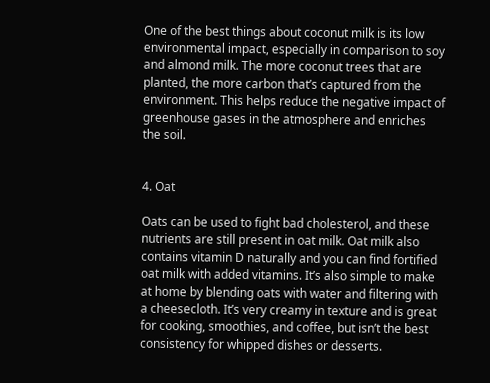One of the best things about coconut milk is its low environmental impact, especially in comparison to soy and almond milk. The more coconut trees that are planted, the more carbon that’s captured from the environment. This helps reduce the negative impact of greenhouse gases in the atmosphere and enriches the soil.


4. Oat

Oats can be used to fight bad cholesterol, and these nutrients are still present in oat milk. Oat milk also contains vitamin D naturally and you can find fortified oat milk with added vitamins. It’s also simple to make at home by blending oats with water and filtering with a cheesecloth. It’s very creamy in texture and is great for cooking, smoothies, and coffee, but isn’t the best consistency for whipped dishes or desserts.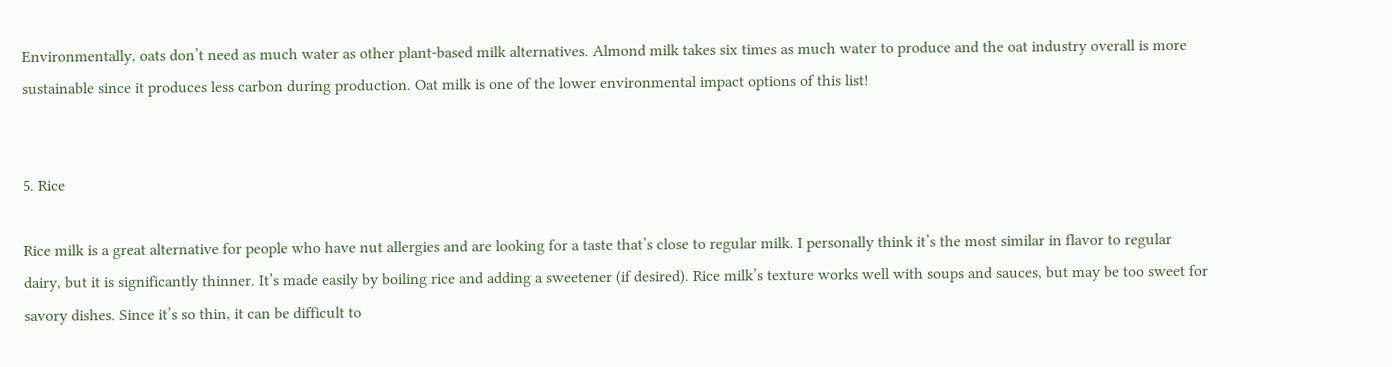Environmentally, oats don’t need as much water as other plant-based milk alternatives. Almond milk takes six times as much water to produce and the oat industry overall is more sustainable since it produces less carbon during production. Oat milk is one of the lower environmental impact options of this list!


5. Rice

Rice milk is a great alternative for people who have nut allergies and are looking for a taste that’s close to regular milk. I personally think it’s the most similar in flavor to regular dairy, but it is significantly thinner. It’s made easily by boiling rice and adding a sweetener (if desired). Rice milk’s texture works well with soups and sauces, but may be too sweet for savory dishes. Since it’s so thin, it can be difficult to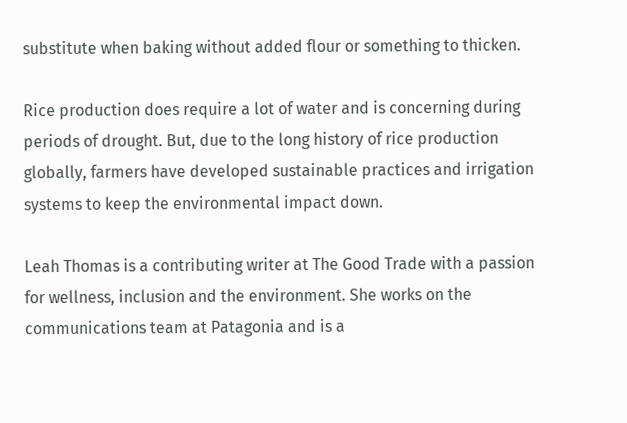substitute when baking without added flour or something to thicken.

Rice production does require a lot of water and is concerning during periods of drought. But, due to the long history of rice production globally, farmers have developed sustainable practices and irrigation systems to keep the environmental impact down.

Leah Thomas is a contributing writer at The Good Trade with a passion for wellness, inclusion and the environment. She works on the communications team at Patagonia and is a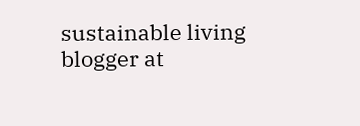sustainable living blogger at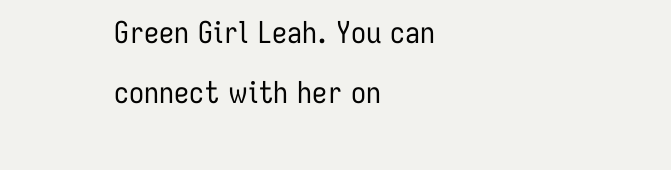Green Girl Leah. You can connect with her on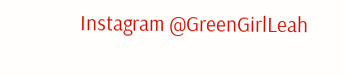Instagram @GreenGirlLeah